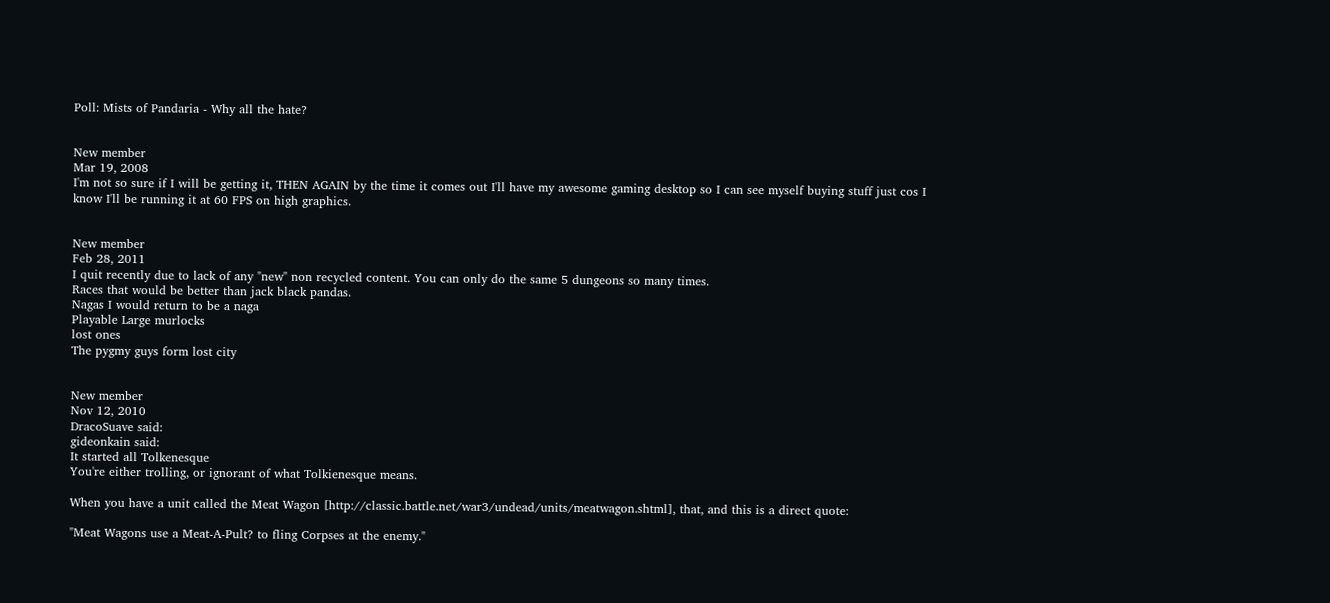Poll: Mists of Pandaria - Why all the hate?


New member
Mar 19, 2008
I'm not so sure if I will be getting it, THEN AGAIN by the time it comes out I'll have my awesome gaming desktop so I can see myself buying stuff just cos I know I'll be running it at 60 FPS on high graphics.


New member
Feb 28, 2011
I quit recently due to lack of any "new" non recycled content. You can only do the same 5 dungeons so many times.
Races that would be better than jack black pandas.
Nagas I would return to be a naga
Playable Large murlocks
lost ones
The pygmy guys form lost city


New member
Nov 12, 2010
DracoSuave said:
gideonkain said:
It started all Tolkenesque
You're either trolling, or ignorant of what Tolkienesque means.

When you have a unit called the Meat Wagon [http://classic.battle.net/war3/undead/units/meatwagon.shtml], that, and this is a direct quote:

"Meat Wagons use a Meat-A-Pult? to fling Corpses at the enemy."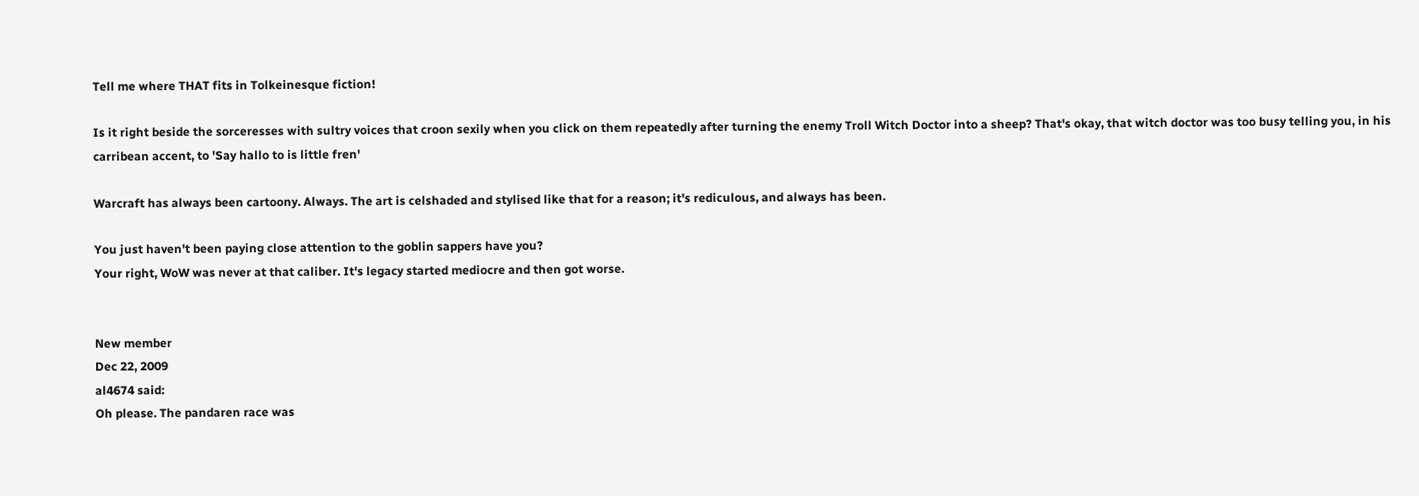Tell me where THAT fits in Tolkeinesque fiction!

Is it right beside the sorceresses with sultry voices that croon sexily when you click on them repeatedly after turning the enemy Troll Witch Doctor into a sheep? That's okay, that witch doctor was too busy telling you, in his carribean accent, to 'Say hallo to is little fren'

Warcraft has always been cartoony. Always. The art is celshaded and stylised like that for a reason; it's rediculous, and always has been.

You just haven't been paying close attention to the goblin sappers have you?
Your right, WoW was never at that caliber. It's legacy started mediocre and then got worse.


New member
Dec 22, 2009
al4674 said:
Oh please. The pandaren race was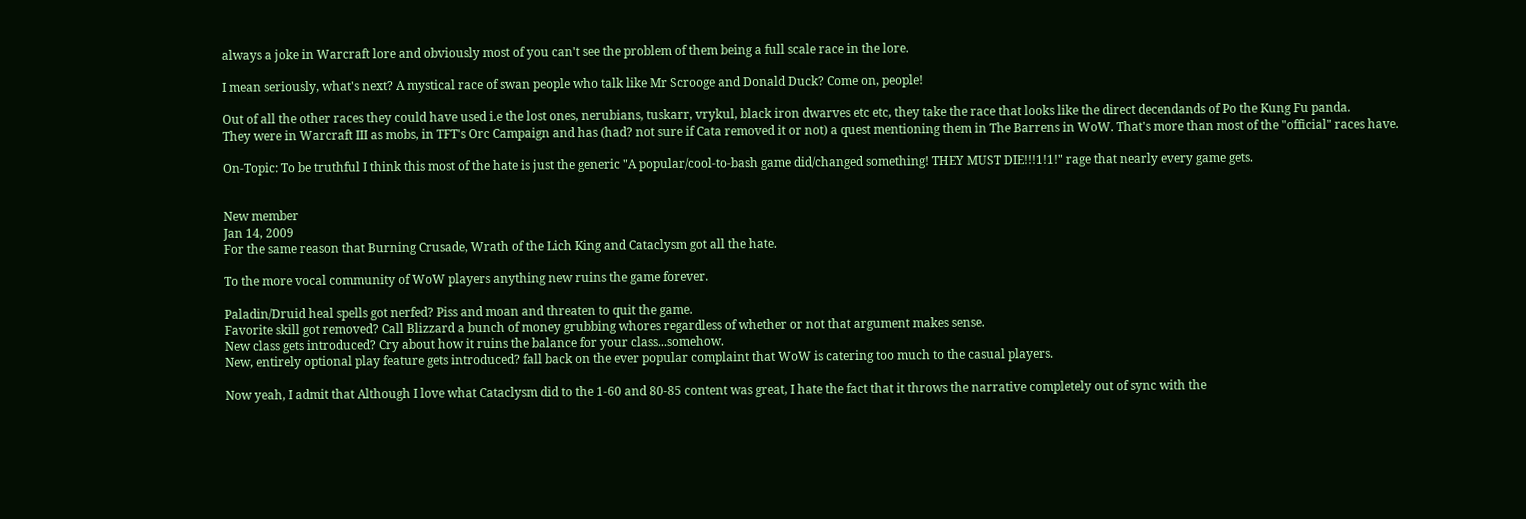always a joke in Warcraft lore and obviously most of you can't see the problem of them being a full scale race in the lore.

I mean seriously, what's next? A mystical race of swan people who talk like Mr Scrooge and Donald Duck? Come on, people!

Out of all the other races they could have used i.e the lost ones, nerubians, tuskarr, vrykul, black iron dwarves etc etc, they take the race that looks like the direct decendands of Po the Kung Fu panda.
They were in Warcraft III as mobs, in TFT's Orc Campaign and has (had? not sure if Cata removed it or not) a quest mentioning them in The Barrens in WoW. That's more than most of the "official" races have.

On-Topic: To be truthful I think this most of the hate is just the generic "A popular/cool-to-bash game did/changed something! THEY MUST DIE!!!1!1!" rage that nearly every game gets.


New member
Jan 14, 2009
For the same reason that Burning Crusade, Wrath of the Lich King and Cataclysm got all the hate.

To the more vocal community of WoW players anything new ruins the game forever.

Paladin/Druid heal spells got nerfed? Piss and moan and threaten to quit the game.
Favorite skill got removed? Call Blizzard a bunch of money grubbing whores regardless of whether or not that argument makes sense.
New class gets introduced? Cry about how it ruins the balance for your class...somehow.
New, entirely optional play feature gets introduced? fall back on the ever popular complaint that WoW is catering too much to the casual players.

Now yeah, I admit that Although I love what Cataclysm did to the 1-60 and 80-85 content was great, I hate the fact that it throws the narrative completely out of sync with the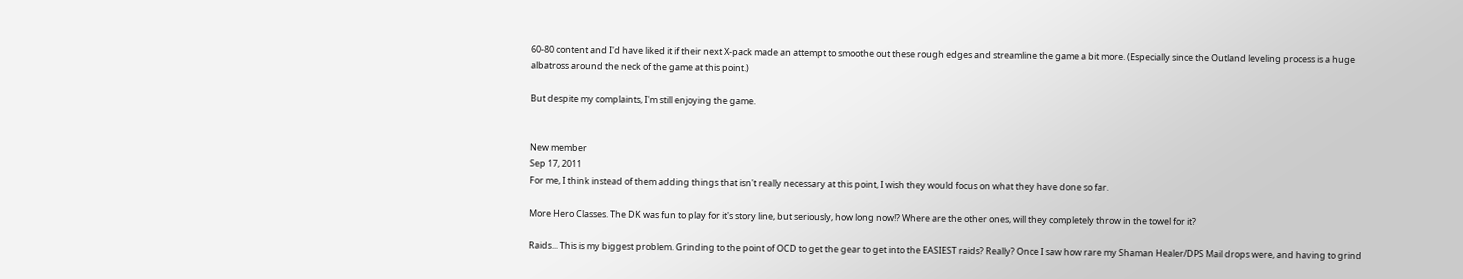60-80 content and I'd have liked it if their next X-pack made an attempt to smoothe out these rough edges and streamline the game a bit more. (Especially since the Outland leveling process is a huge albatross around the neck of the game at this point.)

But despite my complaints, I'm still enjoying the game.


New member
Sep 17, 2011
For me, I think instead of them adding things that isn't really necessary at this point, I wish they would focus on what they have done so far.

More Hero Classes. The DK was fun to play for it's story line, but seriously, how long now!? Where are the other ones, will they completely throw in the towel for it?

Raids... This is my biggest problem. Grinding to the point of OCD to get the gear to get into the EASIEST raids? Really? Once I saw how rare my Shaman Healer/DPS Mail drops were, and having to grind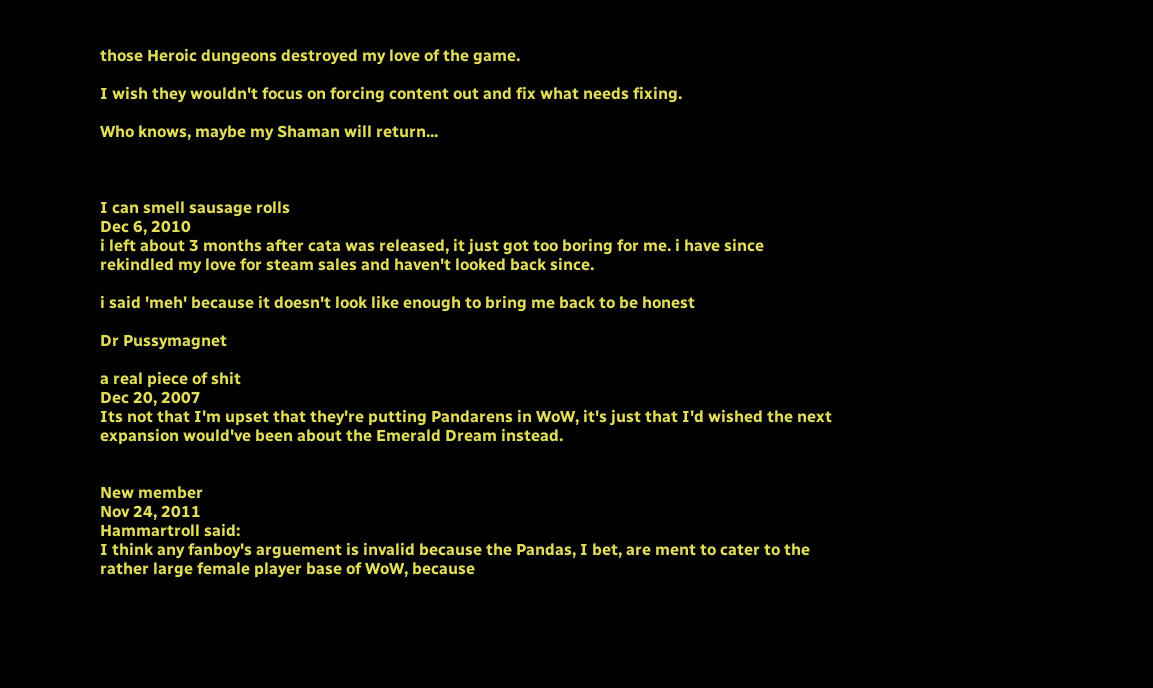those Heroic dungeons destroyed my love of the game.

I wish they wouldn't focus on forcing content out and fix what needs fixing.

Who knows, maybe my Shaman will return...



I can smell sausage rolls
Dec 6, 2010
i left about 3 months after cata was released, it just got too boring for me. i have since rekindled my love for steam sales and haven't looked back since.

i said 'meh' because it doesn't look like enough to bring me back to be honest

Dr Pussymagnet

a real piece of shit
Dec 20, 2007
Its not that I'm upset that they're putting Pandarens in WoW, it's just that I'd wished the next expansion would've been about the Emerald Dream instead.


New member
Nov 24, 2011
Hammartroll said:
I think any fanboy's arguement is invalid because the Pandas, I bet, are ment to cater to the rather large female player base of WoW, because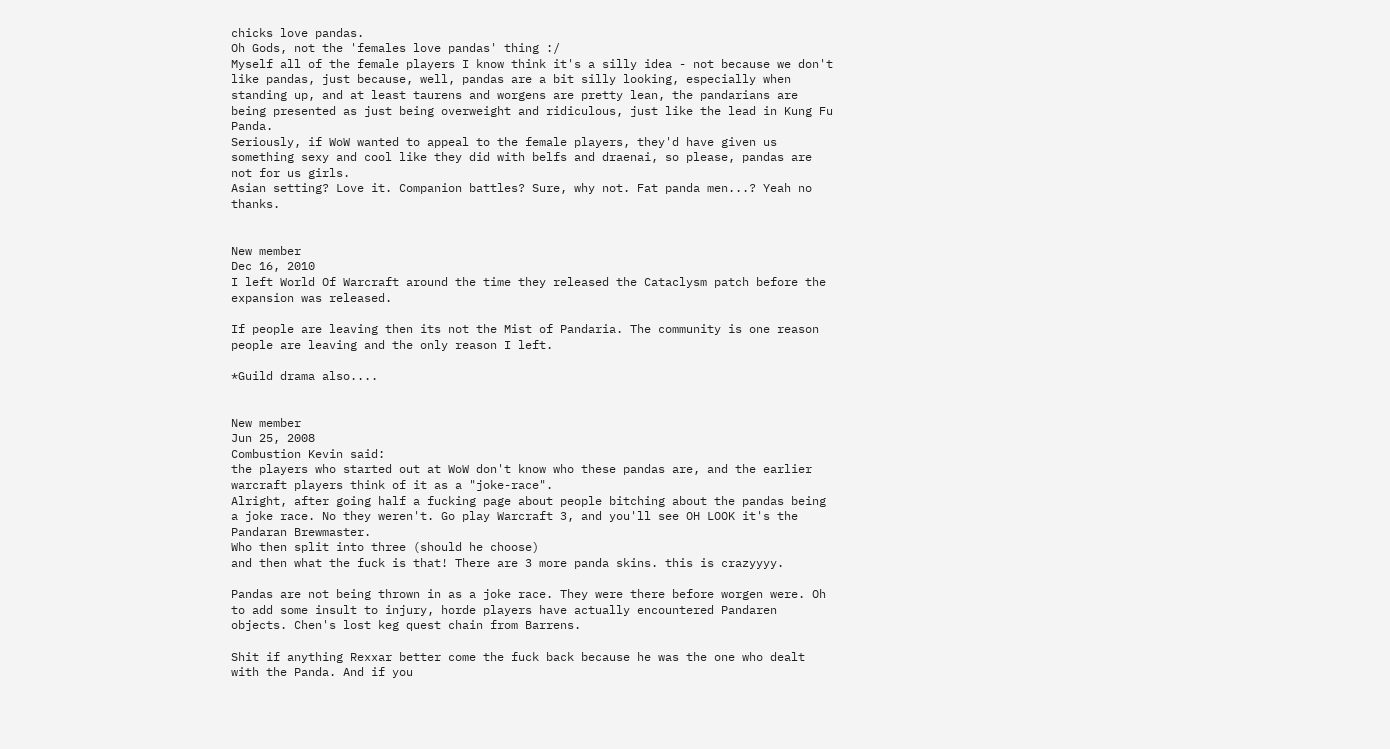chicks love pandas.
Oh Gods, not the 'females love pandas' thing :/
Myself all of the female players I know think it's a silly idea - not because we don't like pandas, just because, well, pandas are a bit silly looking, especially when standing up, and at least taurens and worgens are pretty lean, the pandarians are being presented as just being overweight and ridiculous, just like the lead in Kung Fu Panda.
Seriously, if WoW wanted to appeal to the female players, they'd have given us something sexy and cool like they did with belfs and draenai, so please, pandas are not for us girls.
Asian setting? Love it. Companion battles? Sure, why not. Fat panda men...? Yeah no thanks.


New member
Dec 16, 2010
I left World Of Warcraft around the time they released the Cataclysm patch before the expansion was released.

If people are leaving then its not the Mist of Pandaria. The community is one reason people are leaving and the only reason I left.

*Guild drama also....


New member
Jun 25, 2008
Combustion Kevin said:
the players who started out at WoW don't know who these pandas are, and the earlier warcraft players think of it as a "joke-race".
Alright, after going half a fucking page about people bitching about the pandas being a joke race. No they weren't. Go play Warcraft 3, and you'll see OH LOOK it's the Pandaran Brewmaster.
Who then split into three (should he choose)
and then what the fuck is that! There are 3 more panda skins. this is crazyyyy.

Pandas are not being thrown in as a joke race. They were there before worgen were. Oh to add some insult to injury, horde players have actually encountered Pandaren objects. Chen's lost keg quest chain from Barrens.

Shit if anything Rexxar better come the fuck back because he was the one who dealt with the Panda. And if you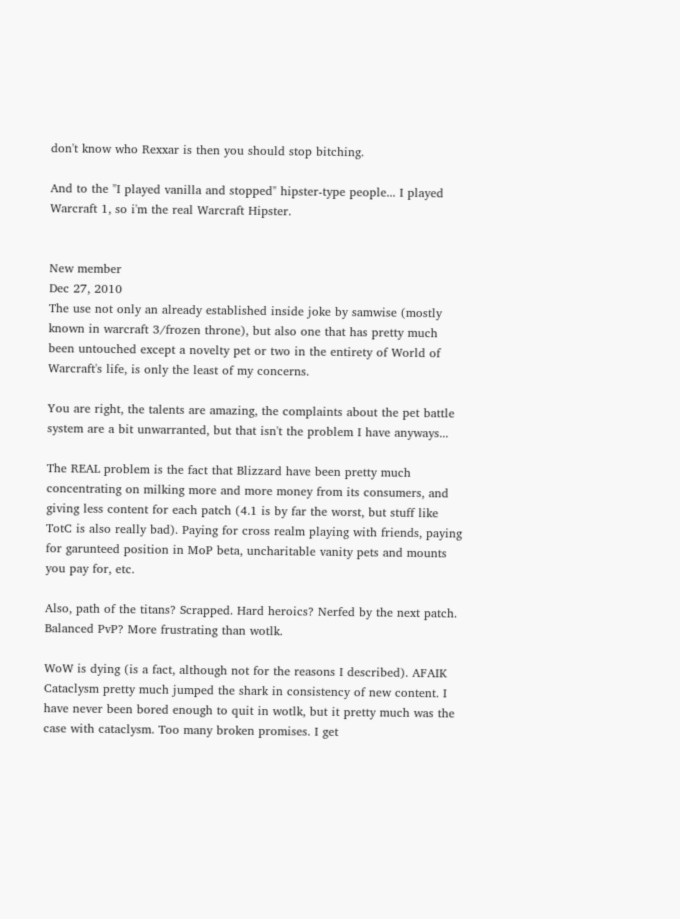don't know who Rexxar is then you should stop bitching.

And to the "I played vanilla and stopped" hipster-type people... I played Warcraft 1, so i'm the real Warcraft Hipster.


New member
Dec 27, 2010
The use not only an already established inside joke by samwise (mostly known in warcraft 3/frozen throne), but also one that has pretty much been untouched except a novelty pet or two in the entirety of World of Warcraft's life, is only the least of my concerns.

You are right, the talents are amazing, the complaints about the pet battle system are a bit unwarranted, but that isn't the problem I have anyways...

The REAL problem is the fact that Blizzard have been pretty much concentrating on milking more and more money from its consumers, and giving less content for each patch (4.1 is by far the worst, but stuff like TotC is also really bad). Paying for cross realm playing with friends, paying for garunteed position in MoP beta, uncharitable vanity pets and mounts you pay for, etc.

Also, path of the titans? Scrapped. Hard heroics? Nerfed by the next patch. Balanced PvP? More frustrating than wotlk.

WoW is dying (is a fact, although not for the reasons I described). AFAIK Cataclysm pretty much jumped the shark in consistency of new content. I have never been bored enough to quit in wotlk, but it pretty much was the case with cataclysm. Too many broken promises. I get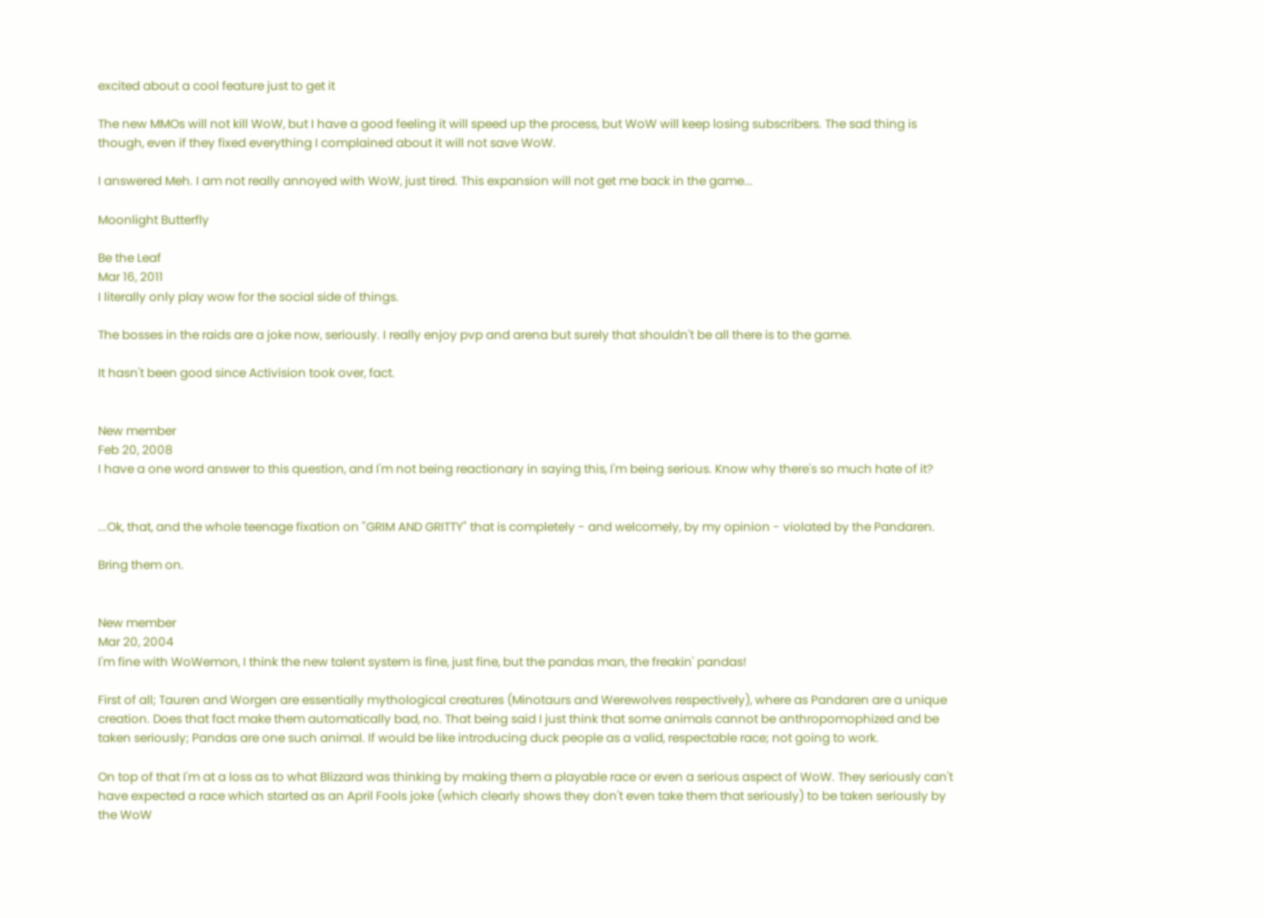excited about a cool feature just to get it

The new MMOs will not kill WoW, but I have a good feeling it will speed up the process, but WoW will keep losing subscribers. The sad thing is though, even if they fixed everything I complained about it will not save WoW.

I answered Meh. I am not really annoyed with WoW, just tired. This expansion will not get me back in the game...

Moonlight Butterfly

Be the Leaf
Mar 16, 2011
I literally only play wow for the social side of things.

The bosses in the raids are a joke now, seriously. I really enjoy pvp and arena but surely that shouldn't be all there is to the game.

It hasn't been good since Activision took over, fact.


New member
Feb 20, 2008
I have a one word answer to this question, and I'm not being reactionary in saying this, I'm being serious. Know why there's so much hate of it?


...Ok, that, and the whole teenage fixation on "GRIM AND GRITTY" that is completely - and welcomely, by my opinion - violated by the Pandaren.

Bring them on.


New member
Mar 20, 2004
I'm fine with WoWemon, I think the new talent system is fine, just fine, but the pandas man, the freakin' pandas!

First of all; Tauren and Worgen are essentially mythological creatures (Minotaurs and Werewolves respectively), where as Pandaren are a unique creation. Does that fact make them automatically bad, no. That being said I just think that some animals cannot be anthropomophized and be taken seriously; Pandas are one such animal. If would be like introducing duck people as a valid, respectable race; not going to work.

On top of that I'm at a loss as to what Blizzard was thinking by making them a playable race or even a serious aspect of WoW. They seriously can't have expected a race which started as an April Fools joke (which clearly shows they don't even take them that seriously) to be taken seriously by the WoW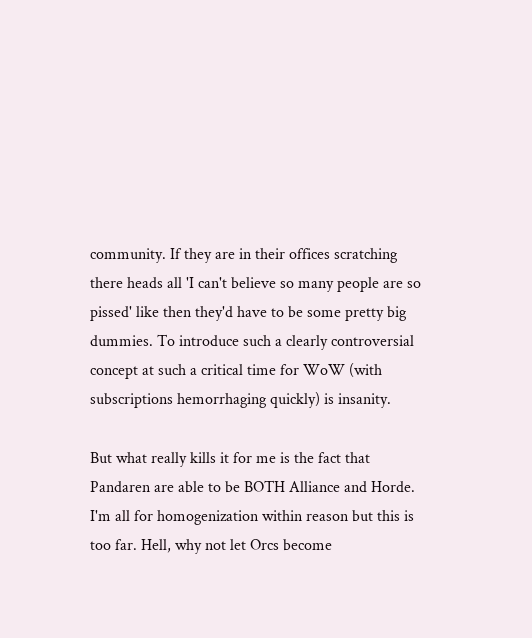community. If they are in their offices scratching there heads all 'I can't believe so many people are so pissed' like then they'd have to be some pretty big dummies. To introduce such a clearly controversial concept at such a critical time for WoW (with subscriptions hemorrhaging quickly) is insanity.

But what really kills it for me is the fact that Pandaren are able to be BOTH Alliance and Horde. I'm all for homogenization within reason but this is too far. Hell, why not let Orcs become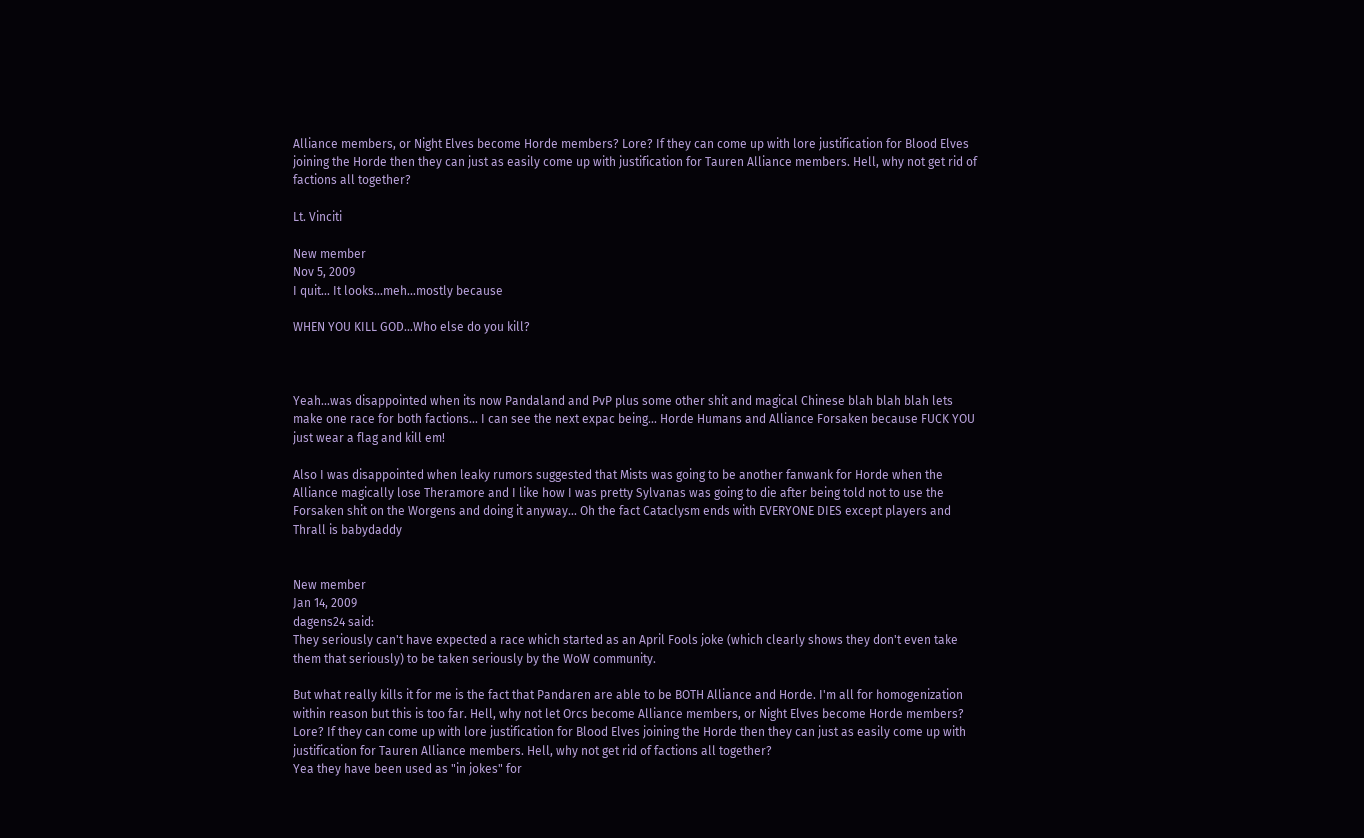Alliance members, or Night Elves become Horde members? Lore? If they can come up with lore justification for Blood Elves joining the Horde then they can just as easily come up with justification for Tauren Alliance members. Hell, why not get rid of factions all together?

Lt. Vinciti

New member
Nov 5, 2009
I quit... It looks...meh...mostly because

WHEN YOU KILL GOD...Who else do you kill?



Yeah...was disappointed when its now Pandaland and PvP plus some other shit and magical Chinese blah blah blah lets make one race for both factions... I can see the next expac being... Horde Humans and Alliance Forsaken because FUCK YOU just wear a flag and kill em!

Also I was disappointed when leaky rumors suggested that Mists was going to be another fanwank for Horde when the Alliance magically lose Theramore and I like how I was pretty Sylvanas was going to die after being told not to use the Forsaken shit on the Worgens and doing it anyway... Oh the fact Cataclysm ends with EVERYONE DIES except players and Thrall is babydaddy


New member
Jan 14, 2009
dagens24 said:
They seriously can't have expected a race which started as an April Fools joke (which clearly shows they don't even take them that seriously) to be taken seriously by the WoW community.

But what really kills it for me is the fact that Pandaren are able to be BOTH Alliance and Horde. I'm all for homogenization within reason but this is too far. Hell, why not let Orcs become Alliance members, or Night Elves become Horde members? Lore? If they can come up with lore justification for Blood Elves joining the Horde then they can just as easily come up with justification for Tauren Alliance members. Hell, why not get rid of factions all together?
Yea they have been used as "in jokes" for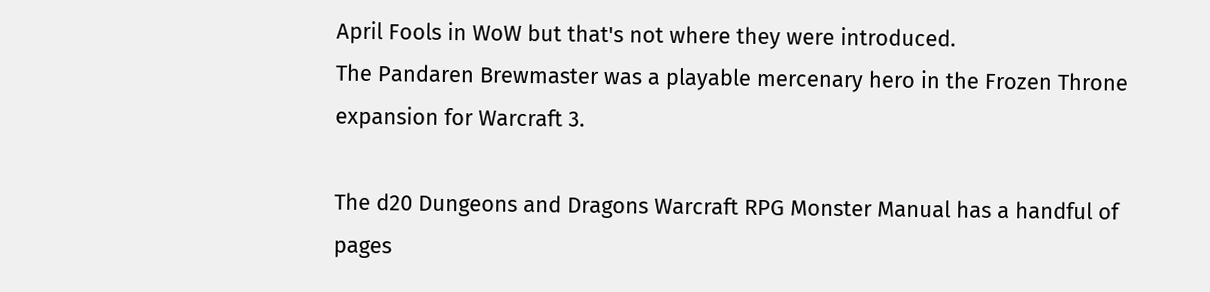April Fools in WoW but that's not where they were introduced.
The Pandaren Brewmaster was a playable mercenary hero in the Frozen Throne expansion for Warcraft 3.

The d20 Dungeons and Dragons Warcraft RPG Monster Manual has a handful of pages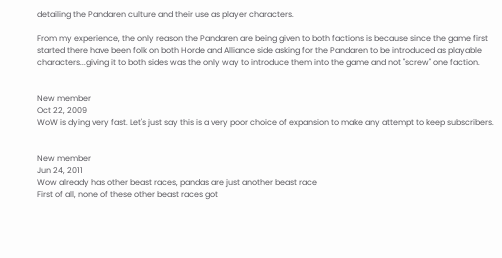detailing the Pandaren culture and their use as player characters.

From my experience, the only reason the Pandaren are being given to both factions is because since the game first started there have been folk on both Horde and Alliance side asking for the Pandaren to be introduced as playable characters...giving it to both sides was the only way to introduce them into the game and not "screw" one faction.


New member
Oct 22, 2009
WoW is dying very fast. Let's just say this is a very poor choice of expansion to make any attempt to keep subscribers.


New member
Jun 24, 2011
Wow already has other beast races, pandas are just another beast race
First of all, none of these other beast races got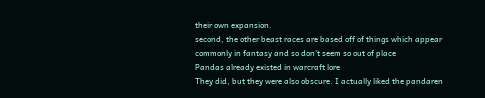their own expansion.
second, the other beast races are based off of things which appear commonly in fantasy and so don't seem so out of place
Pandas already existed in warcraft lore
They did, but they were also obscure. I actually liked the pandaren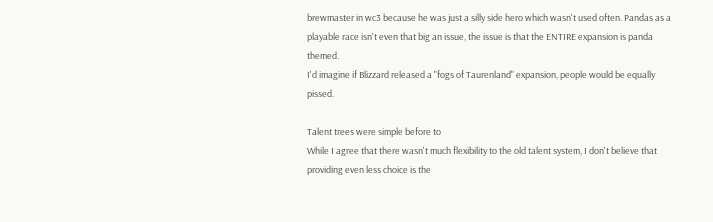brewmaster in wc3 because he was just a silly side hero which wasn't used often. Pandas as a playable race isn't even that big an issue, the issue is that the ENTIRE expansion is panda themed.
I'd imagine if Blizzard released a "fogs of Taurenland" expansion, people would be equally pissed.

Talent trees were simple before to
While I agree that there wasn't much flexibility to the old talent system, I don't believe that providing even less choice is the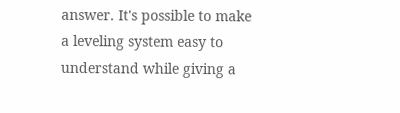answer. It's possible to make a leveling system easy to understand while giving a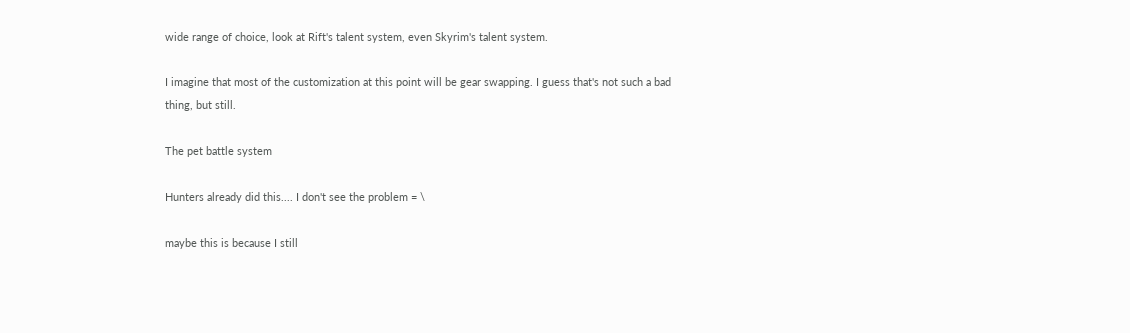wide range of choice, look at Rift's talent system, even Skyrim's talent system.

I imagine that most of the customization at this point will be gear swapping. I guess that's not such a bad thing, but still.

The pet battle system

Hunters already did this.... I don't see the problem = \

maybe this is because I still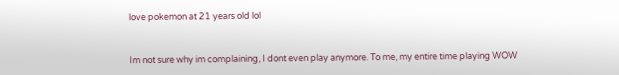love pokemon at 21 years old lol


Im not sure why im complaining, I dont even play anymore. To me, my entire time playing WOW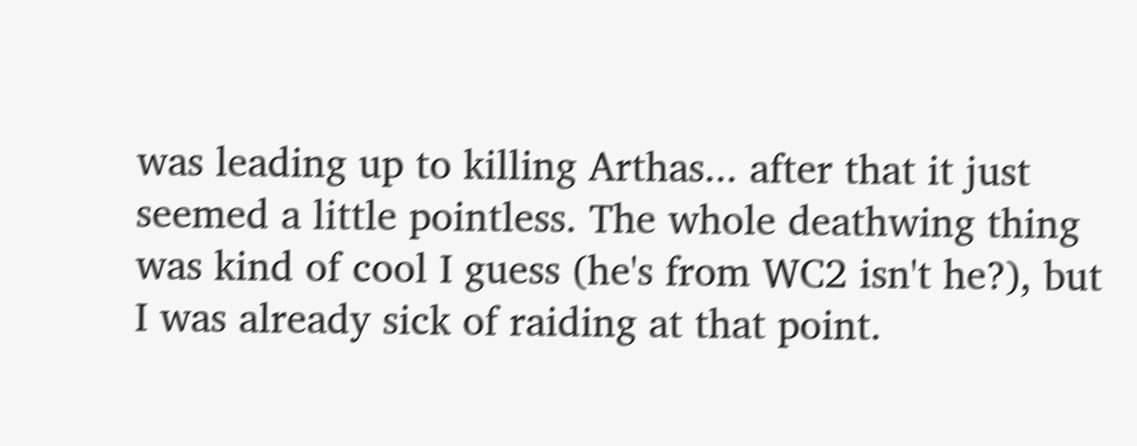was leading up to killing Arthas... after that it just seemed a little pointless. The whole deathwing thing was kind of cool I guess (he's from WC2 isn't he?), but I was already sick of raiding at that point.